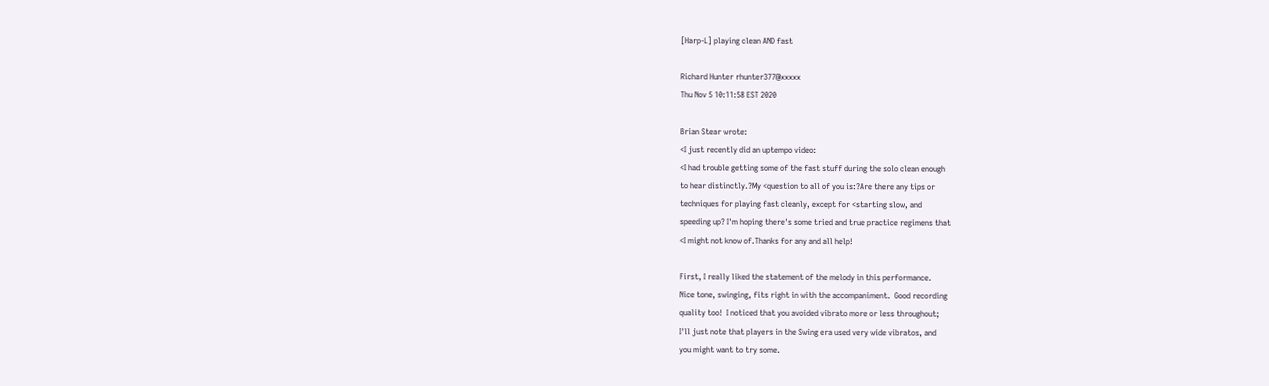[Harp-L] playing clean AND fast

Richard Hunter rhunter377@xxxxx
Thu Nov 5 10:11:58 EST 2020

Brian Stear wrote:
<I just recently did an uptempo video:
<I had trouble getting some of the fast stuff during the solo clean enough
to hear distinctly.?My <question to all of you is:?Are there any tips or
techniques for playing fast cleanly, except for <starting slow, and
speeding up? I'm hoping there's some tried and true practice regimens that
<I might not know of.Thanks for any and all help!

First, I really liked the statement of the melody in this performance.
Nice tone, swinging, fits right in with the accompaniment.  Good recording
quality too!  I noticed that you avoided vibrato more or less throughout;
I'll just note that players in the Swing era used very wide vibratos, and
you might want to try some.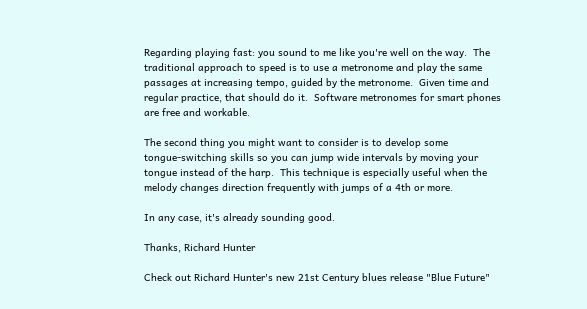Regarding playing fast: you sound to me like you're well on the way.  The
traditional approach to speed is to use a metronome and play the same
passages at increasing tempo, guided by the metronome.  Given time and
regular practice, that should do it.  Software metronomes for smart phones
are free and workable.

The second thing you might want to consider is to develop some
tongue-switching skills so you can jump wide intervals by moving your
tongue instead of the harp.  This technique is especially useful when the
melody changes direction frequently with jumps of a 4th or more.

In any case, it's already sounding good.

Thanks, Richard Hunter

Check out Richard Hunter's new 21st Century blues release "Blue Future"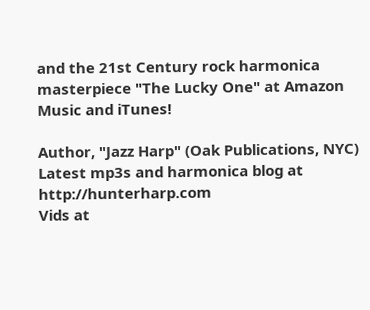and the 21st Century rock harmonica masterpiece "The Lucky One" at Amazon
Music and iTunes!

Author, "Jazz Harp" (Oak Publications, NYC)
Latest mp3s and harmonica blog at http://hunterharp.com
Vids at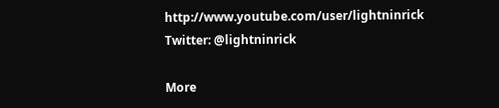http://www.youtube.com/user/lightninrick
Twitter: @lightninrick

More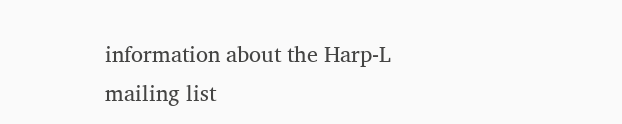information about the Harp-L mailing list